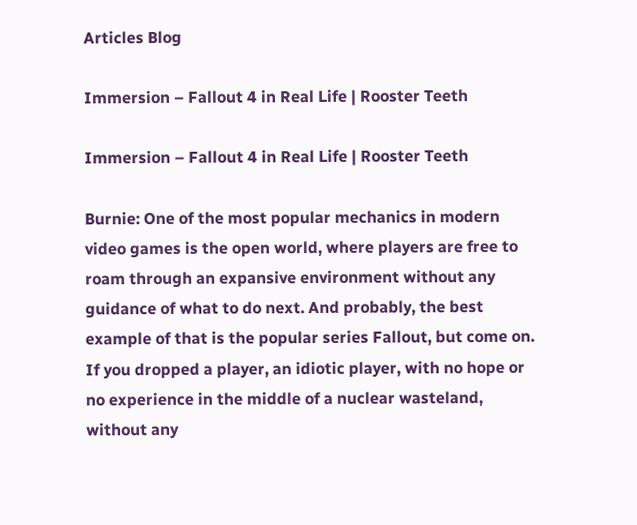Articles Blog

Immersion – Fallout 4 in Real Life | Rooster Teeth

Immersion – Fallout 4 in Real Life | Rooster Teeth

Burnie: One of the most popular mechanics in modern video games is the open world, where players are free to roam through an expansive environment without any guidance of what to do next. And probably, the best example of that is the popular series Fallout, but come on. If you dropped a player, an idiotic player, with no hope or no experience in the middle of a nuclear wasteland, without any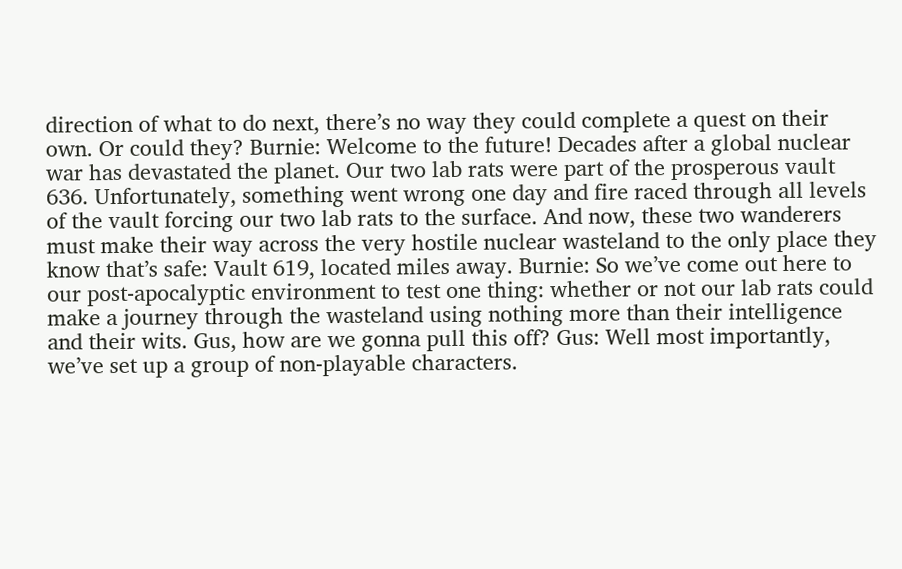direction of what to do next, there’s no way they could complete a quest on their own. Or could they? Burnie: Welcome to the future! Decades after a global nuclear war has devastated the planet. Our two lab rats were part of the prosperous vault 636. Unfortunately, something went wrong one day and fire raced through all levels of the vault forcing our two lab rats to the surface. And now, these two wanderers must make their way across the very hostile nuclear wasteland to the only place they know that’s safe: Vault 619, located miles away. Burnie: So we’ve come out here to our post-apocalyptic environment to test one thing: whether or not our lab rats could make a journey through the wasteland using nothing more than their intelligence and their wits. Gus, how are we gonna pull this off? Gus: Well most importantly, we’ve set up a group of non-playable characters.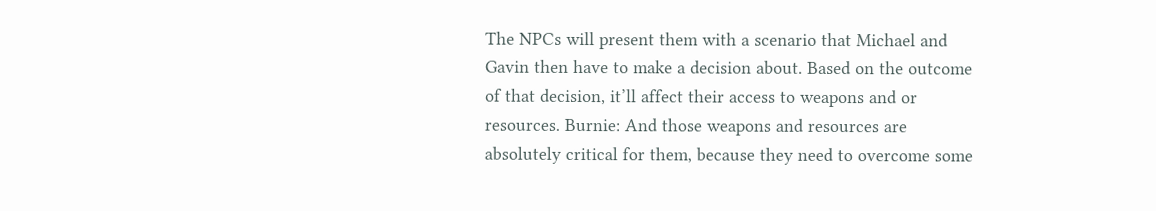The NPCs will present them with a scenario that Michael and Gavin then have to make a decision about. Based on the outcome of that decision, it’ll affect their access to weapons and or resources. Burnie: And those weapons and resources are absolutely critical for them, because they need to overcome some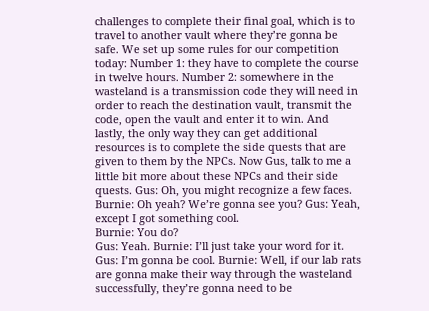challenges to complete their final goal, which is to travel to another vault where they’re gonna be safe. We set up some rules for our competition today: Number 1: they have to complete the course in twelve hours. Number 2: somewhere in the wasteland is a transmission code they will need in order to reach the destination vault, transmit the code, open the vault and enter it to win. And lastly, the only way they can get additional resources is to complete the side quests that are given to them by the NPCs. Now Gus, talk to me a little bit more about these NPCs and their side quests. Gus: Oh, you might recognize a few faces.
Burnie: Oh yeah? We’re gonna see you? Gus: Yeah, except I got something cool.
Burnie: You do?
Gus: Yeah. Burnie: I’ll just take your word for it.
Gus: I’m gonna be cool. Burnie: Well, if our lab rats are gonna make their way through the wasteland successfully, they’re gonna need to be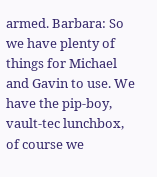armed. Barbara: So we have plenty of things for Michael and Gavin to use. We have the pip-boy, vault-tec lunchbox, of course we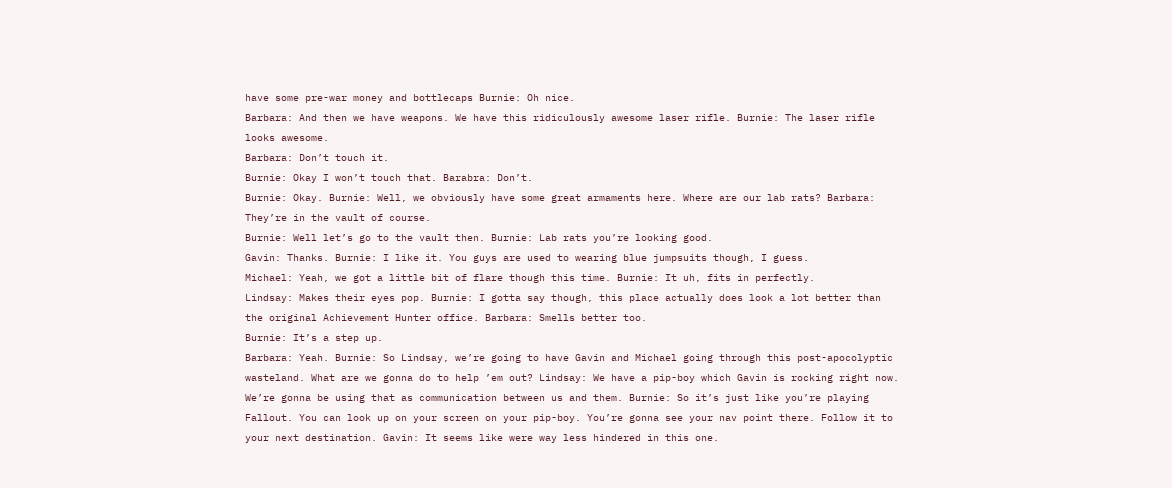have some pre-war money and bottlecaps Burnie: Oh nice.
Barbara: And then we have weapons. We have this ridiculously awesome laser rifle. Burnie: The laser rifle looks awesome.
Barbara: Don’t touch it.
Burnie: Okay I won’t touch that. Barabra: Don’t.
Burnie: Okay. Burnie: Well, we obviously have some great armaments here. Where are our lab rats? Barbara: They’re in the vault of course.
Burnie: Well let’s go to the vault then. Burnie: Lab rats you’re looking good.
Gavin: Thanks. Burnie: I like it. You guys are used to wearing blue jumpsuits though, I guess.
Michael: Yeah, we got a little bit of flare though this time. Burnie: It uh, fits in perfectly.
Lindsay: Makes their eyes pop. Burnie: I gotta say though, this place actually does look a lot better than the original Achievement Hunter office. Barbara: Smells better too.
Burnie: It’s a step up.
Barbara: Yeah. Burnie: So Lindsay, we’re going to have Gavin and Michael going through this post-apocolyptic wasteland. What are we gonna do to help ’em out? Lindsay: We have a pip-boy which Gavin is rocking right now. We’re gonna be using that as communication between us and them. Burnie: So it’s just like you’re playing Fallout. You can look up on your screen on your pip-boy. You’re gonna see your nav point there. Follow it to your next destination. Gavin: It seems like were way less hindered in this one.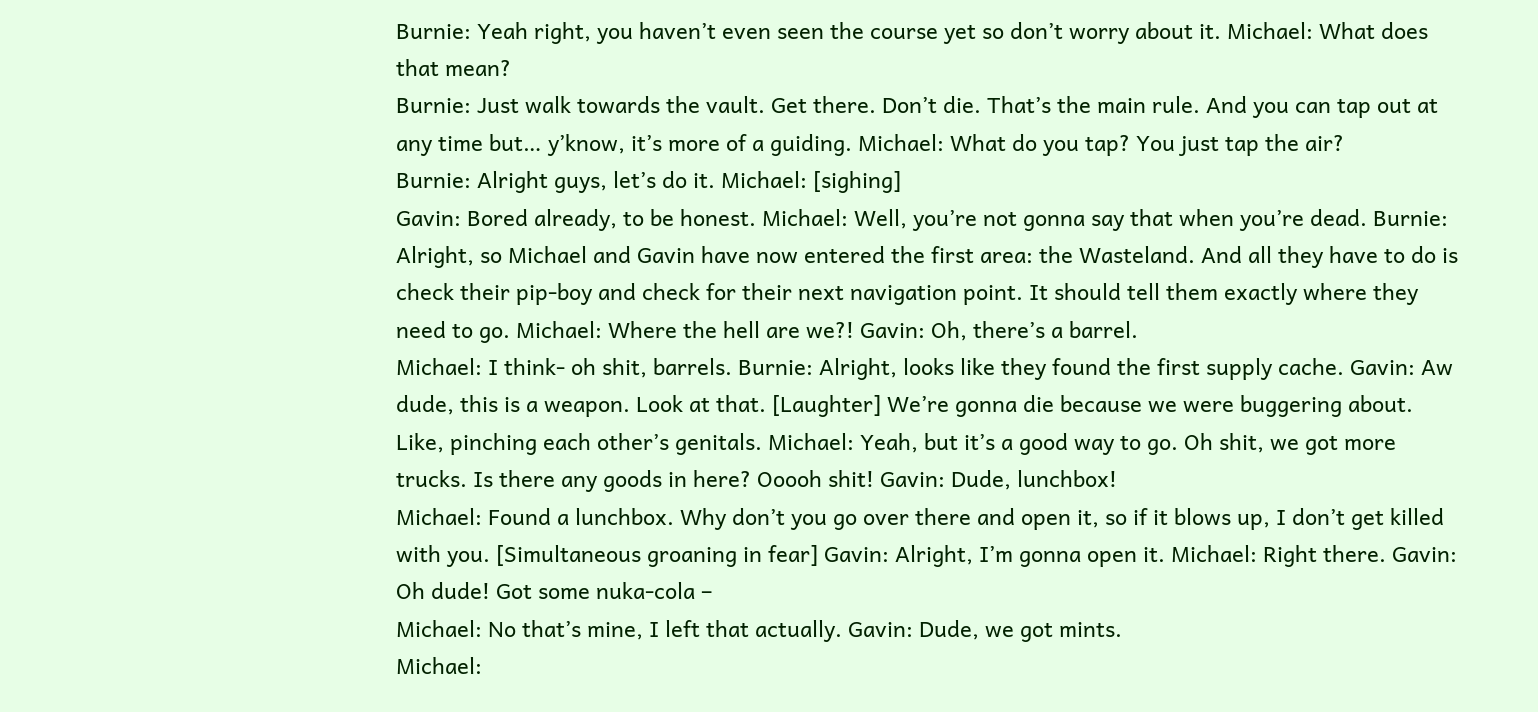Burnie: Yeah right, you haven’t even seen the course yet so don’t worry about it. Michael: What does that mean?
Burnie: Just walk towards the vault. Get there. Don’t die. That’s the main rule. And you can tap out at any time but… y’know, it’s more of a guiding. Michael: What do you tap? You just tap the air?
Burnie: Alright guys, let’s do it. Michael: [sighing]
Gavin: Bored already, to be honest. Michael: Well, you’re not gonna say that when you’re dead. Burnie: Alright, so Michael and Gavin have now entered the first area: the Wasteland. And all they have to do is check their pip-boy and check for their next navigation point. It should tell them exactly where they need to go. Michael: Where the hell are we?! Gavin: Oh, there’s a barrel.
Michael: I think- oh shit, barrels. Burnie: Alright, looks like they found the first supply cache. Gavin: Aw dude, this is a weapon. Look at that. [Laughter] We’re gonna die because we were buggering about. Like, pinching each other’s genitals. Michael: Yeah, but it’s a good way to go. Oh shit, we got more trucks. Is there any goods in here? Ooooh shit! Gavin: Dude, lunchbox!
Michael: Found a lunchbox. Why don’t you go over there and open it, so if it blows up, I don’t get killed with you. [Simultaneous groaning in fear] Gavin: Alright, I’m gonna open it. Michael: Right there. Gavin: Oh dude! Got some nuka-cola –
Michael: No that’s mine, I left that actually. Gavin: Dude, we got mints.
Michael: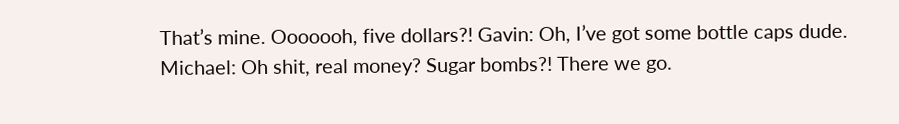That’s mine. Ooooooh, five dollars?! Gavin: Oh, I’ve got some bottle caps dude.
Michael: Oh shit, real money? Sugar bombs?! There we go.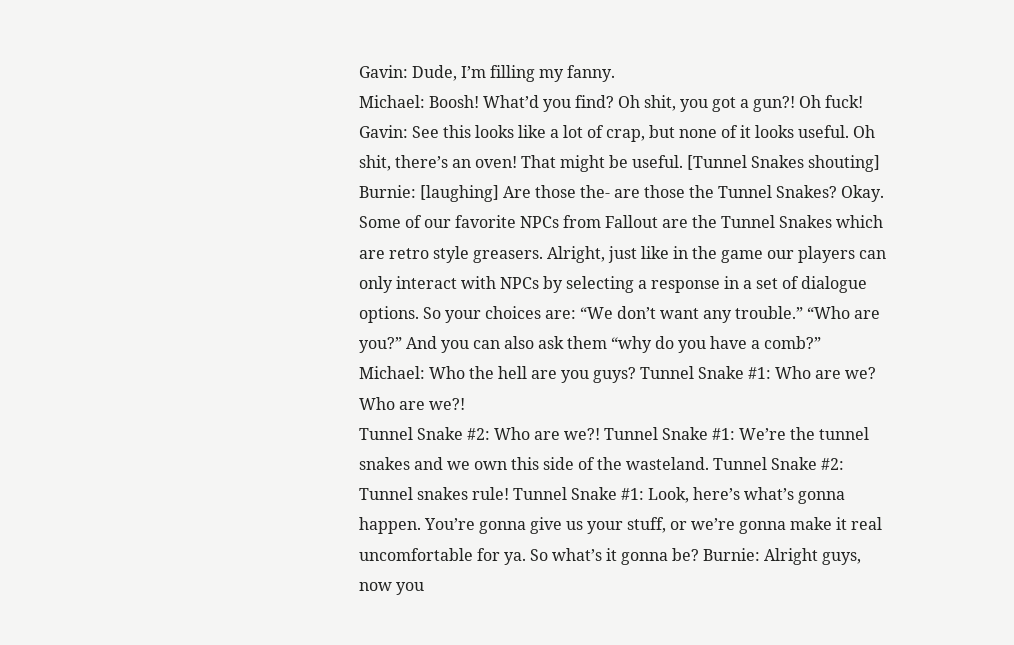Gavin: Dude, I’m filling my fanny.
Michael: Boosh! What’d you find? Oh shit, you got a gun?! Oh fuck! Gavin: See this looks like a lot of crap, but none of it looks useful. Oh shit, there’s an oven! That might be useful. [Tunnel Snakes shouting] Burnie: [laughing] Are those the- are those the Tunnel Snakes? Okay. Some of our favorite NPCs from Fallout are the Tunnel Snakes which are retro style greasers. Alright, just like in the game our players can only interact with NPCs by selecting a response in a set of dialogue options. So your choices are: “We don’t want any trouble.” “Who are you?” And you can also ask them “why do you have a comb?” Michael: Who the hell are you guys? Tunnel Snake #1: Who are we? Who are we?!
Tunnel Snake #2: Who are we?! Tunnel Snake #1: We’re the tunnel snakes and we own this side of the wasteland. Tunnel Snake #2: Tunnel snakes rule! Tunnel Snake #1: Look, here’s what’s gonna happen. You’re gonna give us your stuff, or we’re gonna make it real uncomfortable for ya. So what’s it gonna be? Burnie: Alright guys, now you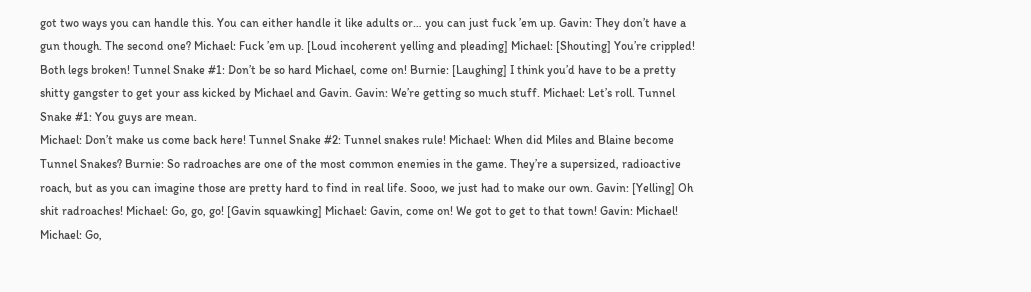got two ways you can handle this. You can either handle it like adults or… you can just fuck ’em up. Gavin: They don’t have a gun though. The second one? Michael: Fuck ’em up. [Loud incoherent yelling and pleading] Michael: [Shouting] You’re crippled! Both legs broken! Tunnel Snake #1: Don’t be so hard Michael, come on! Burnie: [Laughing] I think you’d have to be a pretty shitty gangster to get your ass kicked by Michael and Gavin. Gavin: We’re getting so much stuff. Michael: Let’s roll. Tunnel Snake #1: You guys are mean.
Michael: Don’t make us come back here! Tunnel Snake #2: Tunnel snakes rule! Michael: When did Miles and Blaine become Tunnel Snakes? Burnie: So radroaches are one of the most common enemies in the game. They’re a supersized, radioactive roach, but as you can imagine those are pretty hard to find in real life. Sooo, we just had to make our own. Gavin: [Yelling] Oh shit radroaches! Michael: Go, go, go! [Gavin squawking] Michael: Gavin, come on! We got to get to that town! Gavin: Michael! Michael: Go,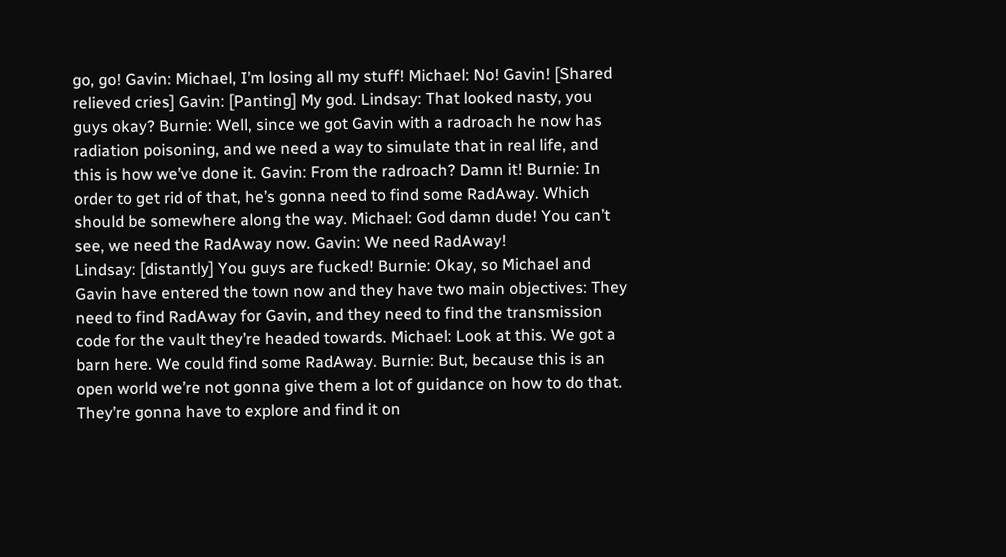go, go! Gavin: Michael, I’m losing all my stuff! Michael: No! Gavin! [Shared relieved cries] Gavin: [Panting] My god. Lindsay: That looked nasty, you guys okay? Burnie: Well, since we got Gavin with a radroach he now has radiation poisoning, and we need a way to simulate that in real life, and this is how we’ve done it. Gavin: From the radroach? Damn it! Burnie: In order to get rid of that, he’s gonna need to find some RadAway. Which should be somewhere along the way. Michael: God damn dude! You can’t see, we need the RadAway now. Gavin: We need RadAway!
Lindsay: [distantly] You guys are fucked! Burnie: Okay, so Michael and Gavin have entered the town now and they have two main objectives: They need to find RadAway for Gavin, and they need to find the transmission code for the vault they’re headed towards. Michael: Look at this. We got a barn here. We could find some RadAway. Burnie: But, because this is an open world we’re not gonna give them a lot of guidance on how to do that. They’re gonna have to explore and find it on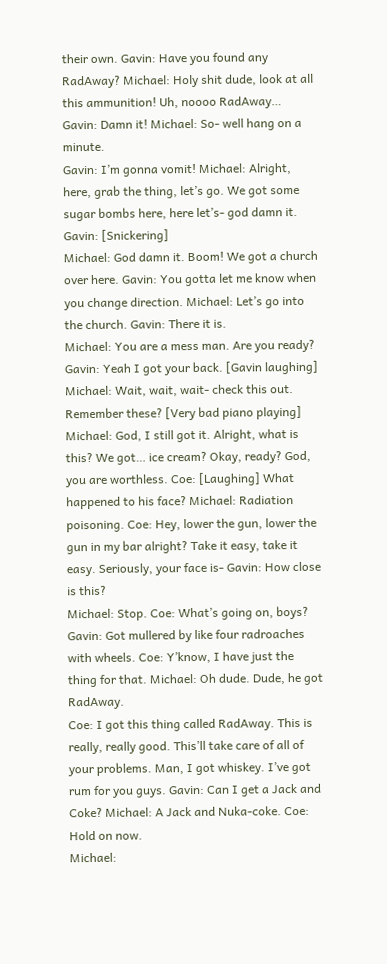their own. Gavin: Have you found any RadAway? Michael: Holy shit dude, look at all this ammunition! Uh, noooo RadAway… Gavin: Damn it! Michael: So- well hang on a minute.
Gavin: I’m gonna vomit! Michael: Alright, here, grab the thing, let’s go. We got some sugar bombs here, here let’s- god damn it. Gavin: [Snickering]
Michael: God damn it. Boom! We got a church over here. Gavin: You gotta let me know when you change direction. Michael: Let’s go into the church. Gavin: There it is.
Michael: You are a mess man. Are you ready? Gavin: Yeah I got your back. [Gavin laughing] Michael: Wait, wait, wait- check this out. Remember these? [Very bad piano playing] Michael: God, I still got it. Alright, what is this? We got… ice cream? Okay, ready? God, you are worthless. Coe: [Laughing] What happened to his face? Michael: Radiation poisoning. Coe: Hey, lower the gun, lower the gun in my bar alright? Take it easy, take it easy. Seriously, your face is- Gavin: How close is this?
Michael: Stop. Coe: What’s going on, boys?
Gavin: Got mullered by like four radroaches with wheels. Coe: Y’know, I have just the thing for that. Michael: Oh dude. Dude, he got RadAway.
Coe: I got this thing called RadAway. This is really, really good. This’ll take care of all of your problems. Man, I got whiskey. I’ve got rum for you guys. Gavin: Can I get a Jack and Coke? Michael: A Jack and Nuka-coke. Coe: Hold on now.
Michael: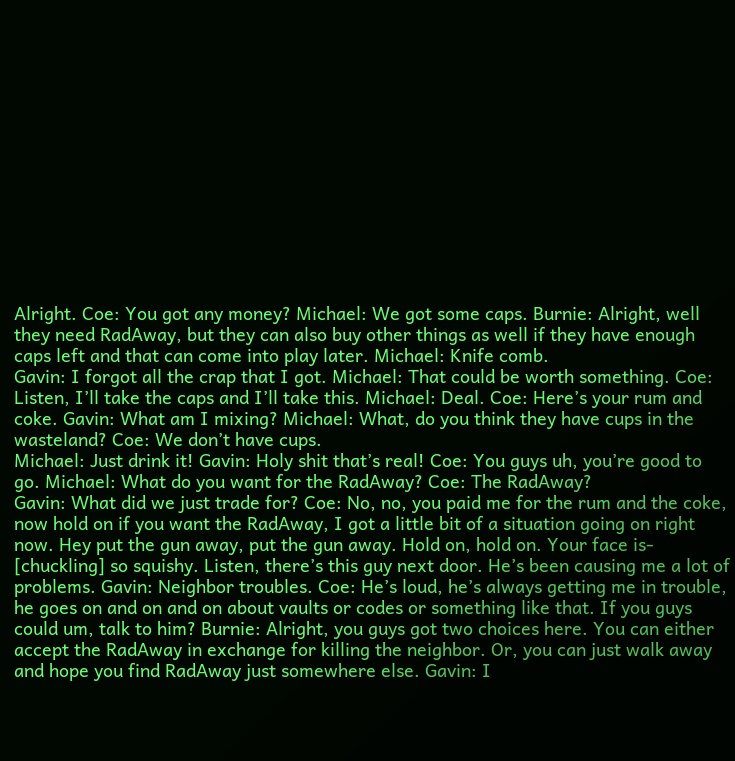Alright. Coe: You got any money? Michael: We got some caps. Burnie: Alright, well they need RadAway, but they can also buy other things as well if they have enough caps left and that can come into play later. Michael: Knife comb.
Gavin: I forgot all the crap that I got. Michael: That could be worth something. Coe: Listen, I’ll take the caps and I’ll take this. Michael: Deal. Coe: Here’s your rum and coke. Gavin: What am I mixing? Michael: What, do you think they have cups in the wasteland? Coe: We don’t have cups.
Michael: Just drink it! Gavin: Holy shit that’s real! Coe: You guys uh, you’re good to go. Michael: What do you want for the RadAway? Coe: The RadAway?
Gavin: What did we just trade for? Coe: No, no, you paid me for the rum and the coke, now hold on if you want the RadAway, I got a little bit of a situation going on right now. Hey put the gun away, put the gun away. Hold on, hold on. Your face is- [chuckling] so squishy. Listen, there’s this guy next door. He’s been causing me a lot of problems. Gavin: Neighbor troubles. Coe: He’s loud, he’s always getting me in trouble, he goes on and on and on about vaults or codes or something like that. If you guys could um, talk to him? Burnie: Alright, you guys got two choices here. You can either accept the RadAway in exchange for killing the neighbor. Or, you can just walk away and hope you find RadAway just somewhere else. Gavin: I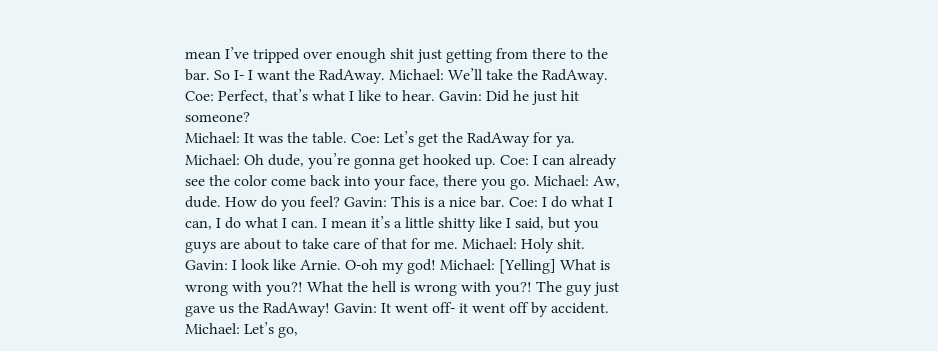mean I’ve tripped over enough shit just getting from there to the bar. So I- I want the RadAway. Michael: We’ll take the RadAway. Coe: Perfect, that’s what I like to hear. Gavin: Did he just hit someone?
Michael: It was the table. Coe: Let’s get the RadAway for ya. Michael: Oh dude, you’re gonna get hooked up. Coe: I can already see the color come back into your face, there you go. Michael: Aw, dude. How do you feel? Gavin: This is a nice bar. Coe: I do what I can, I do what I can. I mean it’s a little shitty like I said, but you guys are about to take care of that for me. Michael: Holy shit. Gavin: I look like Arnie. O-oh my god! Michael: [Yelling] What is wrong with you?! What the hell is wrong with you?! The guy just gave us the RadAway! Gavin: It went off- it went off by accident. Michael: Let’s go,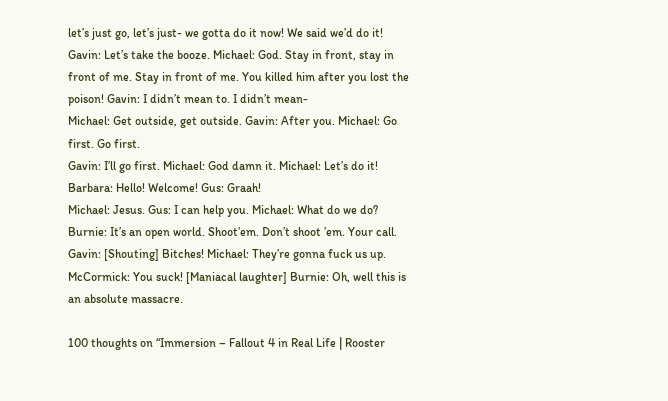let’s just go, let’s just- we gotta do it now! We said we’d do it! Gavin: Let’s take the booze. Michael: God. Stay in front, stay in front of me. Stay in front of me. You killed him after you lost the poison! Gavin: I didn’t mean to. I didn’t mean-
Michael: Get outside, get outside. Gavin: After you. Michael: Go first. Go first.
Gavin: I’ll go first. Michael: God damn it. Michael: Let’s do it! Barbara: Hello! Welcome! Gus: Graah!
Michael: Jesus. Gus: I can help you. Michael: What do we do? Burnie: It’s an open world. Shoot’em. Don’t shoot ’em. Your call. Gavin: [Shouting] Bitches! Michael: They’re gonna fuck us up. McCormick: You suck! [Maniacal laughter] Burnie: Oh, well this is an absolute massacre.

100 thoughts on “Immersion – Fallout 4 in Real Life | Rooster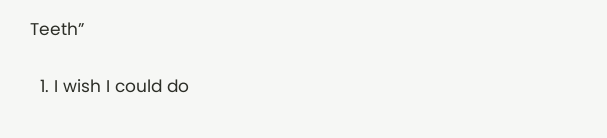Teeth”

  1. I wish I could do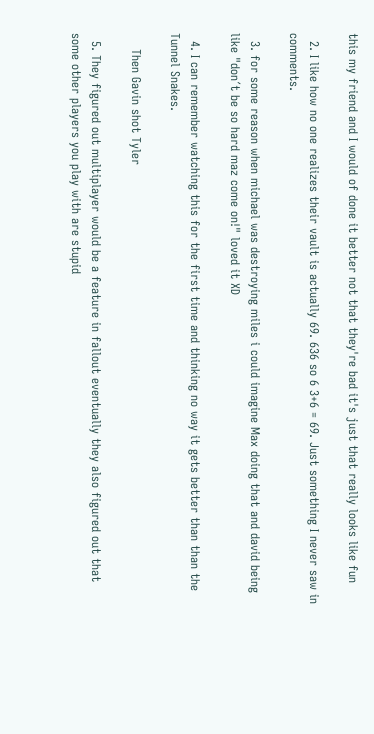this my friend and I would of done it better not that they're bad it's just that really looks like fun

  2. I like how no one realizes their vault is actually 69. 636 so 6 3+6 = 69. Just something I never saw in comments.

  3. for some reason when michael was destroying miles i could imagine Max doing that and david being like "don´t be so hard maz come on!" loved it XD

  4. I can remember watching this for the first time and thinking no way it gets better than than the Tunnel Snakes.

    Then Gavin shot Tyler

  5. They figured out multiplayer would be a feature in fallout eventually they also figured out that some other players you play with are stupid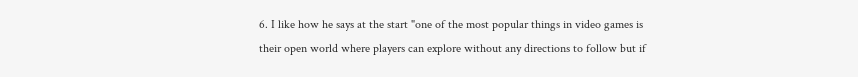6. I like how he says at the start "one of the most popular things in video games is their open world where players can explore without any directions to follow but if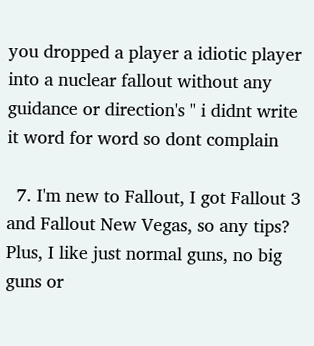you dropped a player a idiotic player into a nuclear fallout without any guidance or direction's " i didnt write it word for word so dont complain

  7. I'm new to Fallout, I got Fallout 3 and Fallout New Vegas, so any tips? Plus, I like just normal guns, no big guns or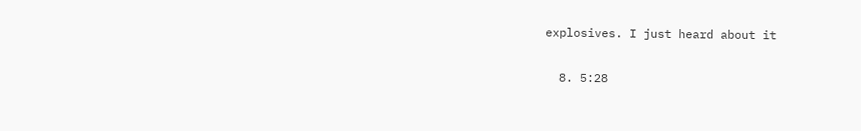explosives. I just heard about it

  8. 5:28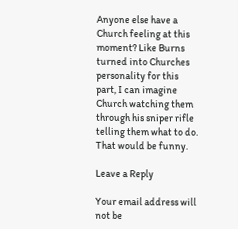Anyone else have a Church feeling at this moment? Like Burns turned into Churches personality for this part, I can imagine Church watching them through his sniper rifle telling them what to do. That would be funny.

Leave a Reply

Your email address will not be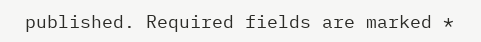published. Required fields are marked *